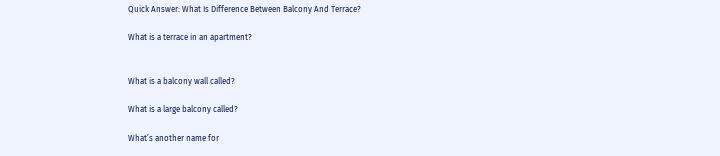Quick Answer: What Is Difference Between Balcony And Terrace?

What is a terrace in an apartment?


What is a balcony wall called?

What is a large balcony called?

What’s another name for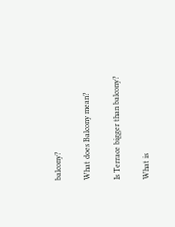balcony?

What does Balcony mean?

Is Terrace bigger than balcony?

What is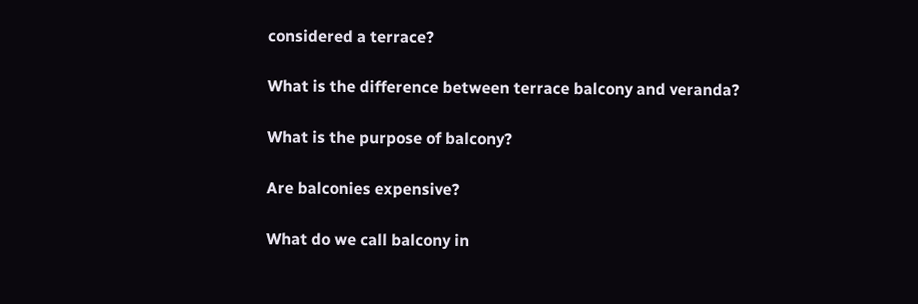considered a terrace?

What is the difference between terrace balcony and veranda?

What is the purpose of balcony?

Are balconies expensive?

What do we call balcony in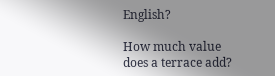English?

How much value does a terrace add?